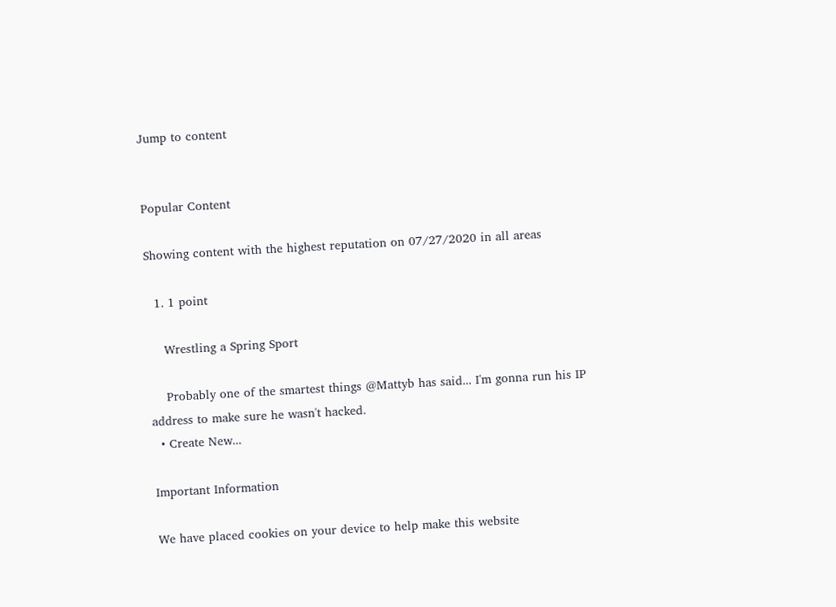Jump to content


Popular Content

Showing content with the highest reputation on 07/27/2020 in all areas

  1. 1 point

    Wrestling a Spring Sport

    Probably one of the smartest things @Mattyb has said... I'm gonna run his IP address to make sure he wasn't hacked.
  • Create New...

Important Information

We have placed cookies on your device to help make this website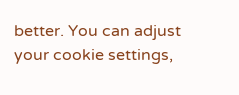better. You can adjust your cookie settings,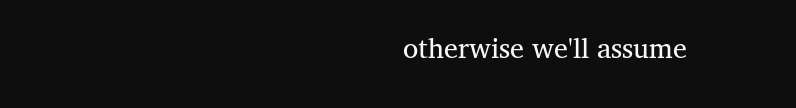otherwise we'll assume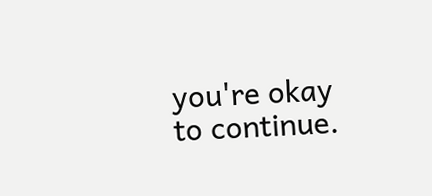you're okay to continue.